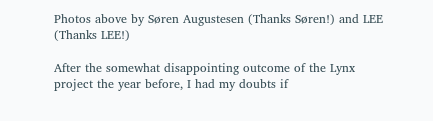Photos above by Søren Augustesen (Thanks Søren!) and LEE (Thanks LEE!)

After the somewhat disappointing outcome of the Lynx project the year before, I had my doubts if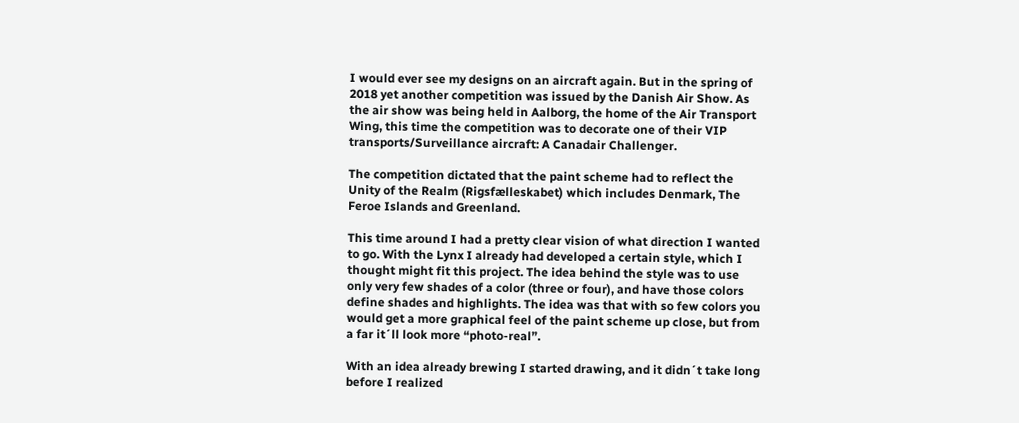I would ever see my designs on an aircraft again. But in the spring of 2018 yet another competition was issued by the Danish Air Show. As the air show was being held in Aalborg, the home of the Air Transport Wing, this time the competition was to decorate one of their VIP transports/Surveillance aircraft: A Canadair Challenger.

The competition dictated that the paint scheme had to reflect the Unity of the Realm (Rigsfælleskabet) which includes Denmark, The Feroe Islands and Greenland.

This time around I had a pretty clear vision of what direction I wanted to go. With the Lynx I already had developed a certain style, which I thought might fit this project. The idea behind the style was to use only very few shades of a color (three or four), and have those colors define shades and highlights. The idea was that with so few colors you would get a more graphical feel of the paint scheme up close, but from a far it´ll look more “photo-real”.

With an idea already brewing I started drawing, and it didn´t take long before I realized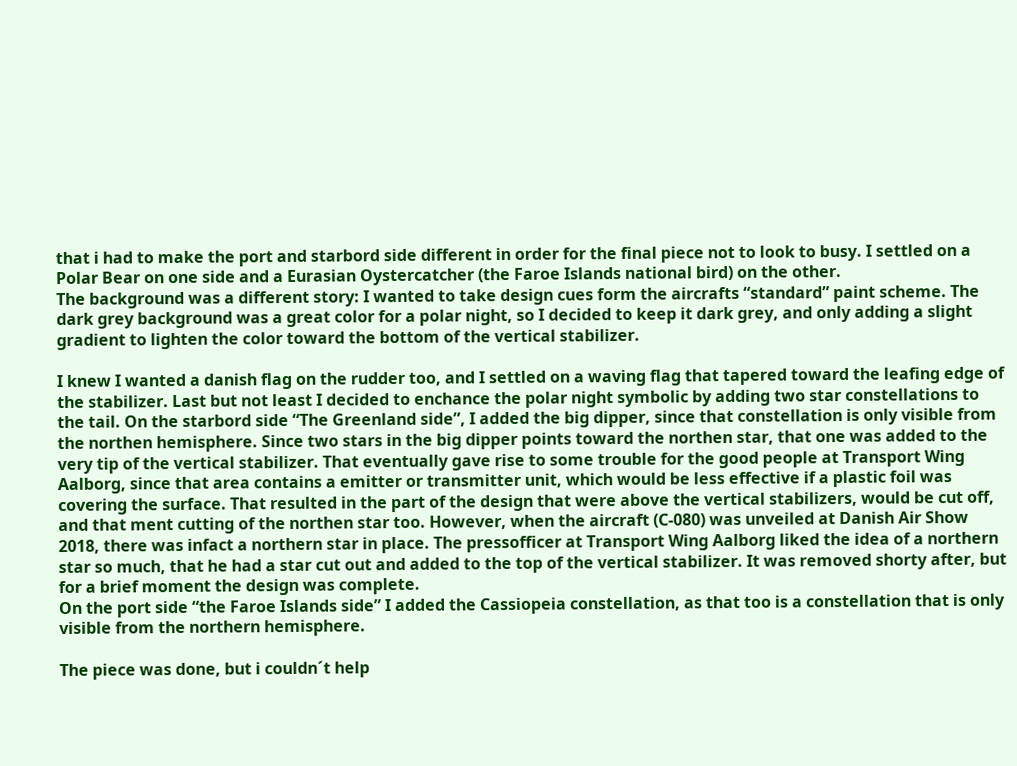that i had to make the port and starbord side different in order for the final piece not to look to busy. I settled on a Polar Bear on one side and a Eurasian Oystercatcher (the Faroe Islands national bird) on the other.
The background was a different story: I wanted to take design cues form the aircrafts “standard” paint scheme. The dark grey background was a great color for a polar night, so I decided to keep it dark grey, and only adding a slight gradient to lighten the color toward the bottom of the vertical stabilizer.

I knew I wanted a danish flag on the rudder too, and I settled on a waving flag that tapered toward the leafing edge of the stabilizer. Last but not least I decided to enchance the polar night symbolic by adding two star constellations to the tail. On the starbord side “The Greenland side”, I added the big dipper, since that constellation is only visible from the northen hemisphere. Since two stars in the big dipper points toward the northen star, that one was added to the very tip of the vertical stabilizer. That eventually gave rise to some trouble for the good people at Transport Wing Aalborg, since that area contains a emitter or transmitter unit, which would be less effective if a plastic foil was covering the surface. That resulted in the part of the design that were above the vertical stabilizers, would be cut off, and that ment cutting of the northen star too. However, when the aircraft (C-080) was unveiled at Danish Air Show 2018, there was infact a northern star in place. The pressofficer at Transport Wing Aalborg liked the idea of a northern star so much, that he had a star cut out and added to the top of the vertical stabilizer. It was removed shorty after, but for a brief moment the design was complete.
On the port side “the Faroe Islands side” I added the Cassiopeia constellation, as that too is a constellation that is only visible from the northern hemisphere.

The piece was done, but i couldn´t help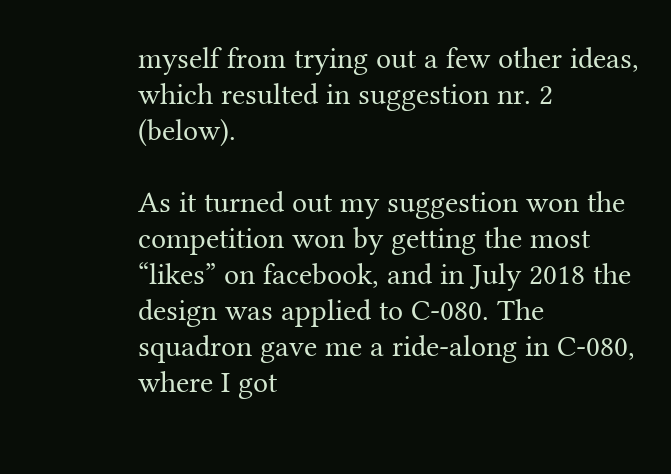myself from trying out a few other ideas, which resulted in suggestion nr. 2 (below).

As it turned out my suggestion won the competition won by getting the most “likes” on facebook, and in July 2018 the design was applied to C-080. The squadron gave me a ride-along in C-080, where I got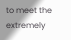to meet the extremely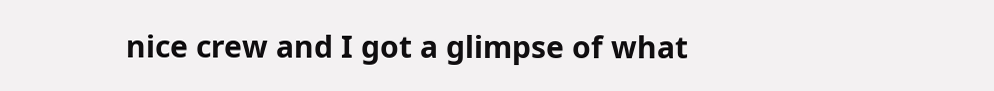nice crew and I got a glimpse of what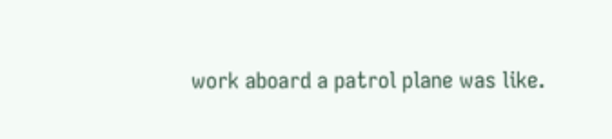work aboard a patrol plane was like.